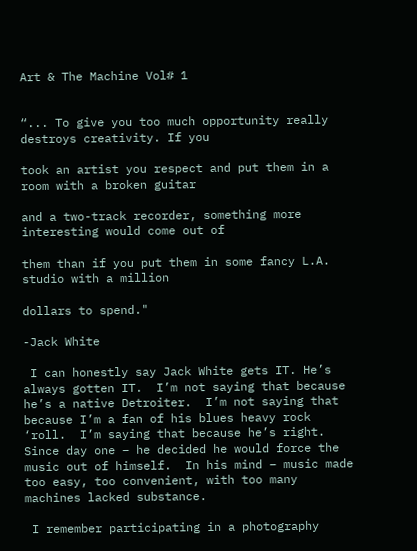Art & The Machine Vol# 1


“... To give you too much opportunity really destroys creativity. If you

took an artist you respect and put them in a room with a broken guitar

and a two-track recorder, something more interesting would come out of

them than if you put them in some fancy L.A. studio with a million

dollars to spend."

-Jack White

 I can honestly say Jack White gets IT. He’s always gotten IT.  I’m not saying that because he’s a native Detroiter.  I’m not saying that because I’m a fan of his blues heavy rock ‘roll.  I’m saying that because he’s right.  Since day one – he decided he would force the music out of himself.  In his mind – music made too easy, too convenient, with too many machines lacked substance.

 I remember participating in a photography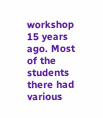workshop 15 years ago. Most of the students there had various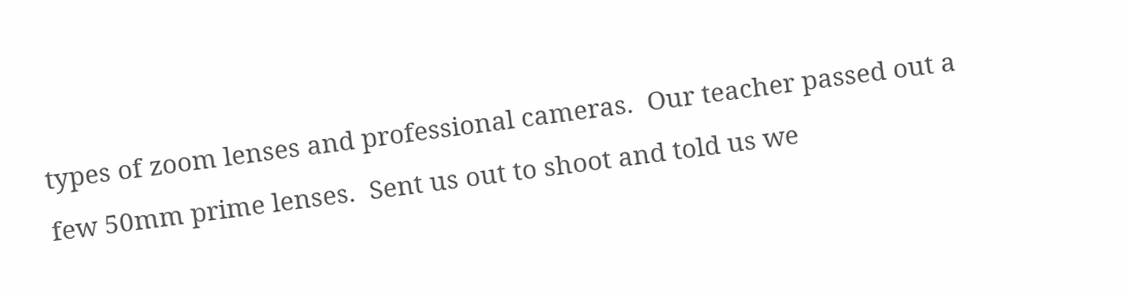types of zoom lenses and professional cameras.  Our teacher passed out a few 50mm prime lenses.  Sent us out to shoot and told us we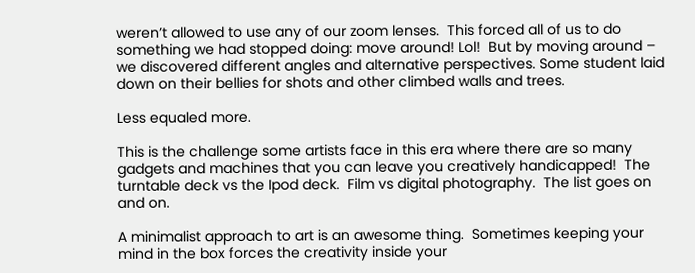weren’t allowed to use any of our zoom lenses.  This forced all of us to do something we had stopped doing: move around! Lol!  But by moving around – we discovered different angles and alternative perspectives. Some student laid down on their bellies for shots and other climbed walls and trees.

Less equaled more.

This is the challenge some artists face in this era where there are so many gadgets and machines that you can leave you creatively handicapped!  The turntable deck vs the Ipod deck.  Film vs digital photography.  The list goes on and on.

A minimalist approach to art is an awesome thing.  Sometimes keeping your mind in the box forces the creativity inside your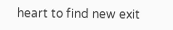heart to find new exit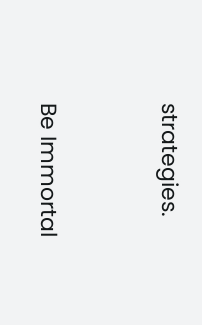strategies.


Be Immortal